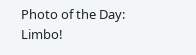Photo of the Day: Limbo!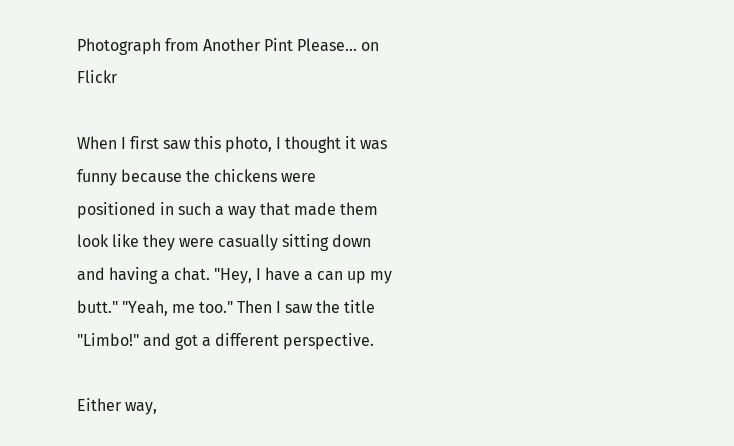Photograph from Another Pint Please... on Flickr

When I first saw this photo, I thought it was funny because the chickens were positioned in such a way that made them look like they were casually sitting down and having a chat. "Hey, I have a can up my butt." "Yeah, me too." Then I saw the title "Limbo!" and got a different perspective.

Either way,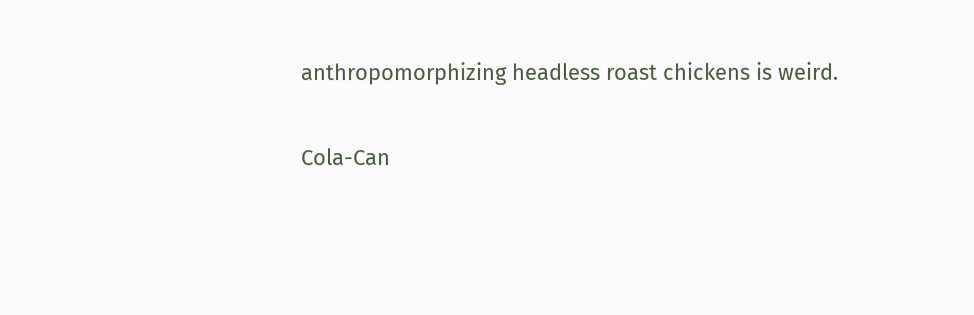anthropomorphizing headless roast chickens is weird.

Cola-Can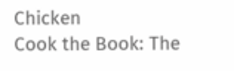Chicken
Cook the Book: The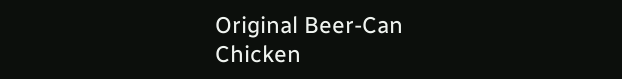Original Beer-Can Chicken